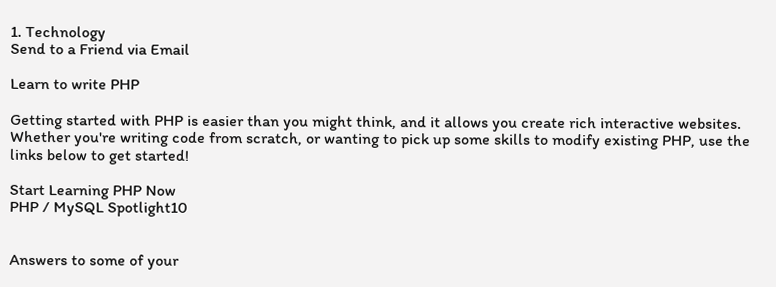1. Technology
Send to a Friend via Email

Learn to write PHP

Getting started with PHP is easier than you might think, and it allows you create rich interactive websites.  Whether you're writing code from scratch, or wanting to pick up some skills to modify existing PHP, use the links below to get started!

Start Learning PHP Now
PHP / MySQL Spotlight10


Answers to some of your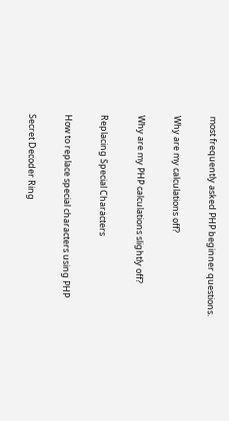most frequently asked PHP beginner questions.

Why are my calculations off?

Why are my PHP calculations slightly off?

Replacing Special Characters

How to replace special characters using PHP

Secret Decoder Ring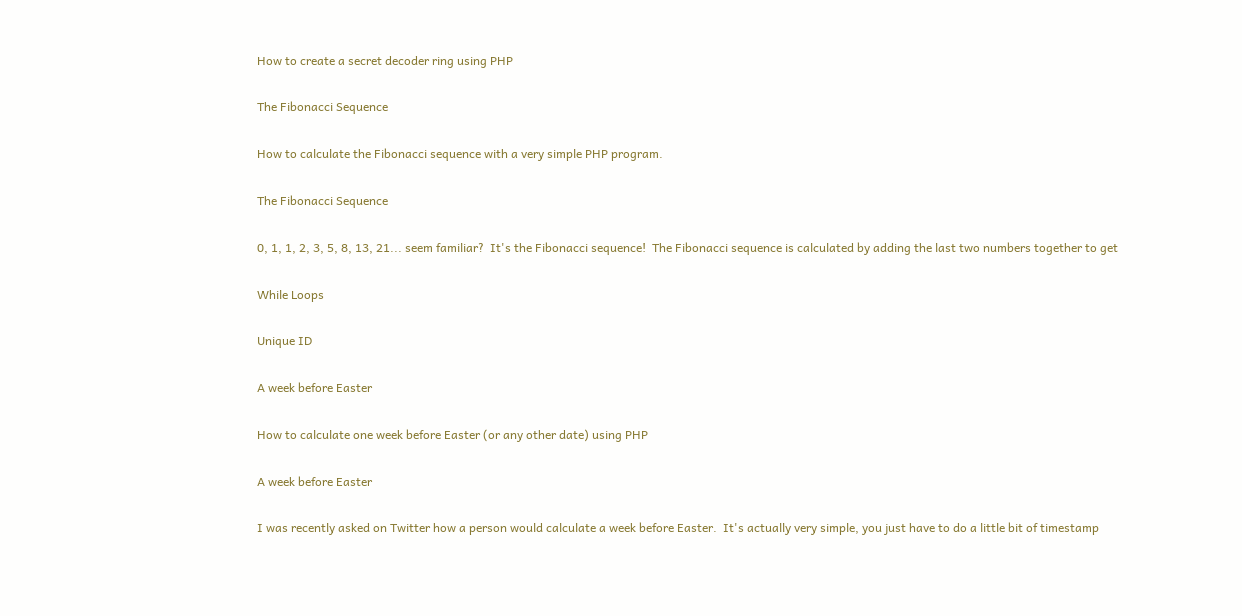How to create a secret decoder ring using PHP

The Fibonacci Sequence

How to calculate the Fibonacci sequence with a very simple PHP program.

The Fibonacci Sequence

0, 1, 1, 2, 3, 5, 8, 13, 21... seem familiar?  It's the Fibonacci sequence!  The Fibonacci sequence is calculated by adding the last two numbers together to get

While Loops

Unique ID

A week before Easter

How to calculate one week before Easter (or any other date) using PHP

A week before Easter

I was recently asked on Twitter how a person would calculate a week before Easter.  It's actually very simple, you just have to do a little bit of timestamp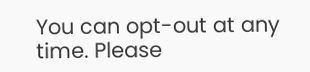You can opt-out at any time. Please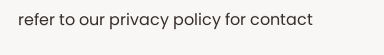refer to our privacy policy for contact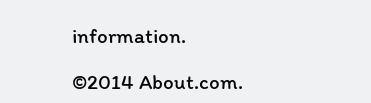information.

©2014 About.com.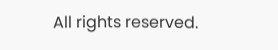All rights reserved.